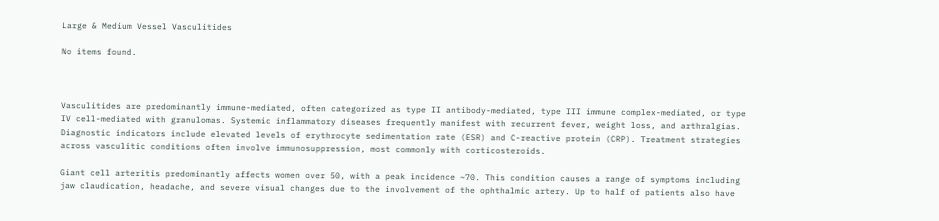Large & Medium Vessel Vasculitides

No items found.



Vasculitides are predominantly immune-mediated, often categorized as type II antibody-mediated, type III immune complex-mediated, or type IV cell-mediated with granulomas. Systemic inflammatory diseases frequently manifest with recurrent fever, weight loss, and arthralgias. Diagnostic indicators include elevated levels of erythrocyte sedimentation rate (ESR) and C-reactive protein (CRP). Treatment strategies across vasculitic conditions often involve immunosuppression, most commonly with corticosteroids.

Giant cell arteritis predominantly affects women over 50, with a peak incidence ~70. This condition causes a range of symptoms including jaw claudication, headache, and severe visual changes due to the involvement of the ophthalmic artery. Up to half of patients also have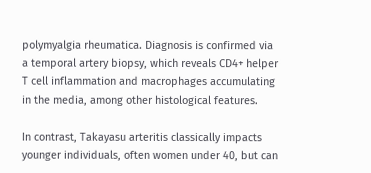polymyalgia rheumatica. Diagnosis is confirmed via a temporal artery biopsy, which reveals CD4+ helper T cell inflammation and macrophages accumulating in the media, among other histological features.

In contrast, Takayasu arteritis classically impacts younger individuals, often women under 40, but can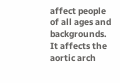affect people of all ages and backgrounds. It affects the aortic arch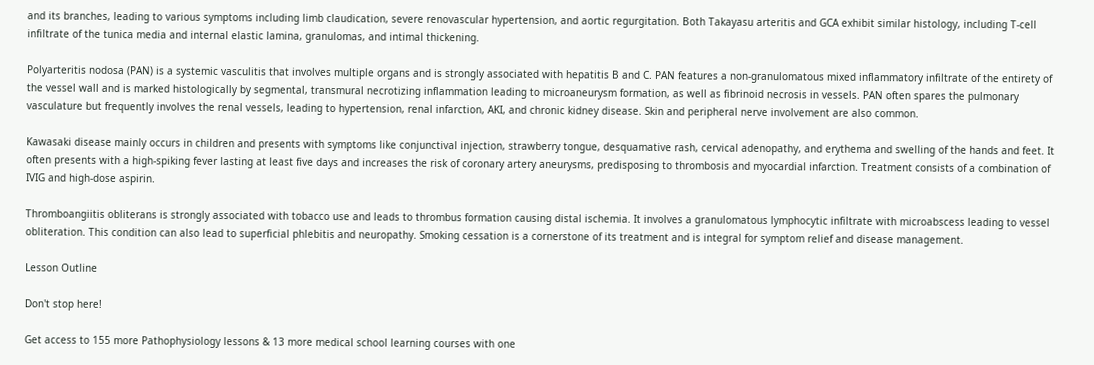and its branches, leading to various symptoms including limb claudication, severe renovascular hypertension, and aortic regurgitation. Both Takayasu arteritis and GCA exhibit similar histology, including T-cell infiltrate of the tunica media and internal elastic lamina, granulomas, and intimal thickening.

Polyarteritis nodosa (PAN) is a systemic vasculitis that involves multiple organs and is strongly associated with hepatitis B and C. PAN features a non-granulomatous mixed inflammatory infiltrate of the entirety of the vessel wall and is marked histologically by segmental, transmural necrotizing inflammation leading to microaneurysm formation, as well as fibrinoid necrosis in vessels. PAN often spares the pulmonary vasculature but frequently involves the renal vessels, leading to hypertension, renal infarction, AKI, and chronic kidney disease. Skin and peripheral nerve involvement are also common.

Kawasaki disease mainly occurs in children and presents with symptoms like conjunctival injection, strawberry tongue, desquamative rash, cervical adenopathy, and erythema and swelling of the hands and feet. It often presents with a high-spiking fever lasting at least five days and increases the risk of coronary artery aneurysms, predisposing to thrombosis and myocardial infarction. Treatment consists of a combination of IVIG and high-dose aspirin.

Thromboangiitis obliterans is strongly associated with tobacco use and leads to thrombus formation causing distal ischemia. It involves a granulomatous lymphocytic infiltrate with microabscess leading to vessel obliteration. This condition can also lead to superficial phlebitis and neuropathy. Smoking cessation is a cornerstone of its treatment and is integral for symptom relief and disease management.

Lesson Outline

Don't stop here!

Get access to 155 more Pathophysiology lessons & 13 more medical school learning courses with one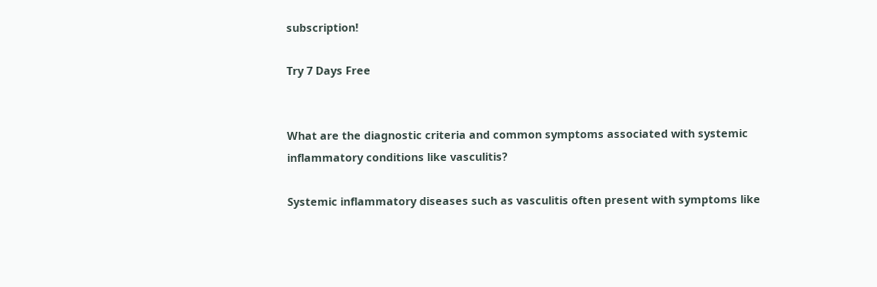subscription!

Try 7 Days Free


What are the diagnostic criteria and common symptoms associated with systemic inflammatory conditions like vasculitis?

Systemic inflammatory diseases such as vasculitis often present with symptoms like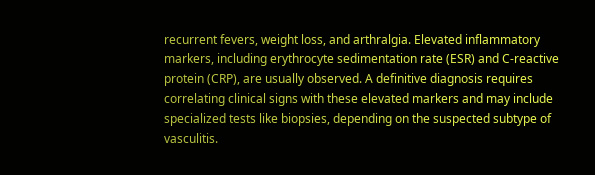recurrent fevers, weight loss, and arthralgia. Elevated inflammatory markers, including erythrocyte sedimentation rate (ESR) and C-reactive protein (CRP), are usually observed. A definitive diagnosis requires correlating clinical signs with these elevated markers and may include specialized tests like biopsies, depending on the suspected subtype of vasculitis.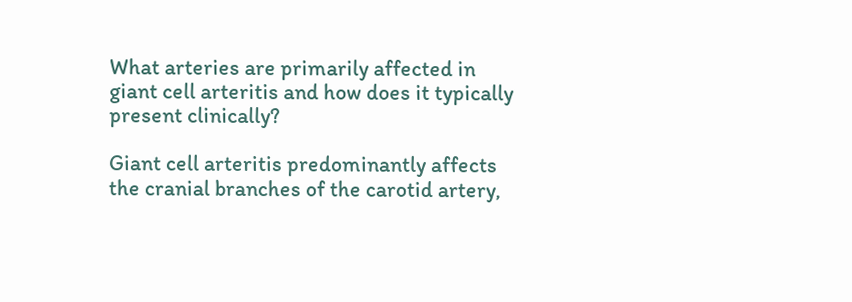What arteries are primarily affected in giant cell arteritis and how does it typically present clinically?

Giant cell arteritis predominantly affects the cranial branches of the carotid artery,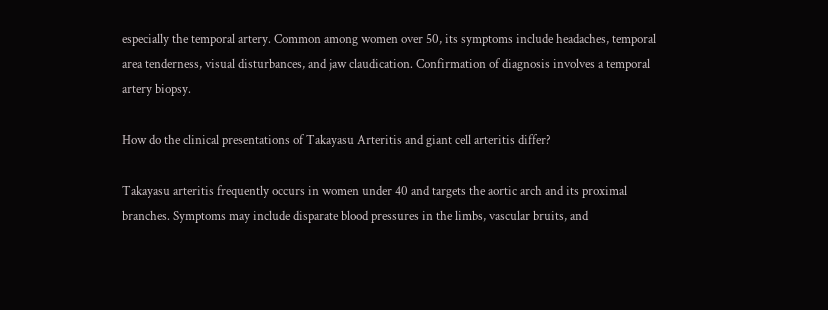especially the temporal artery. Common among women over 50, its symptoms include headaches, temporal area tenderness, visual disturbances, and jaw claudication. Confirmation of diagnosis involves a temporal artery biopsy.

How do the clinical presentations of Takayasu Arteritis and giant cell arteritis differ?

Takayasu arteritis frequently occurs in women under 40 and targets the aortic arch and its proximal branches. Symptoms may include disparate blood pressures in the limbs, vascular bruits, and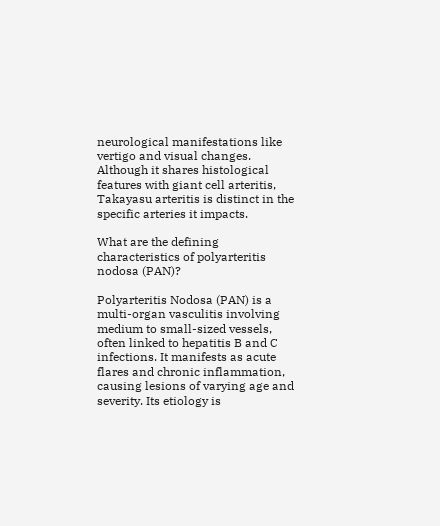neurological manifestations like vertigo and visual changes. Although it shares histological features with giant cell arteritis, Takayasu arteritis is distinct in the specific arteries it impacts.

What are the defining characteristics of polyarteritis nodosa (PAN)?

Polyarteritis Nodosa (PAN) is a multi-organ vasculitis involving medium to small-sized vessels, often linked to hepatitis B and C infections. It manifests as acute flares and chronic inflammation, causing lesions of varying age and severity. Its etiology is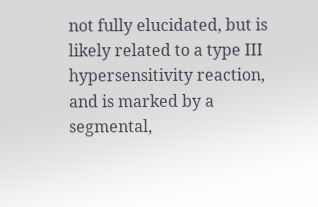not fully elucidated, but is likely related to a type III hypersensitivity reaction, and is marked by a segmental,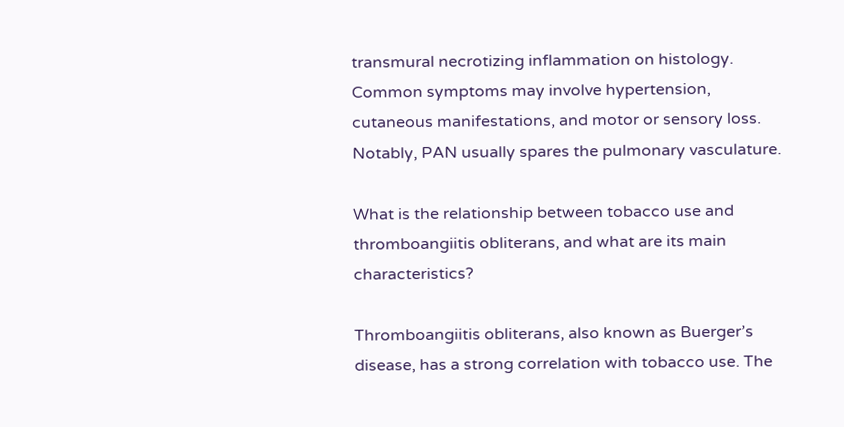transmural necrotizing inflammation on histology. Common symptoms may involve hypertension, cutaneous manifestations, and motor or sensory loss. Notably, PAN usually spares the pulmonary vasculature.

What is the relationship between tobacco use and thromboangiitis obliterans, and what are its main characteristics?

Thromboangiitis obliterans, also known as Buerger’s disease, has a strong correlation with tobacco use. The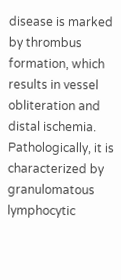disease is marked by thrombus formation, which results in vessel obliteration and distal ischemia. Pathologically, it is characterized by granulomatous lymphocytic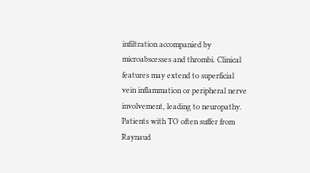infiltration accompanied by microabscesses and thrombi. Clinical features may extend to superficial vein inflammation or peripheral nerve involvement, leading to neuropathy. Patients with TO often suffer from Raynaud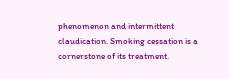phenomenon and intermittent claudication. Smoking cessation is a cornerstone of its treatment.